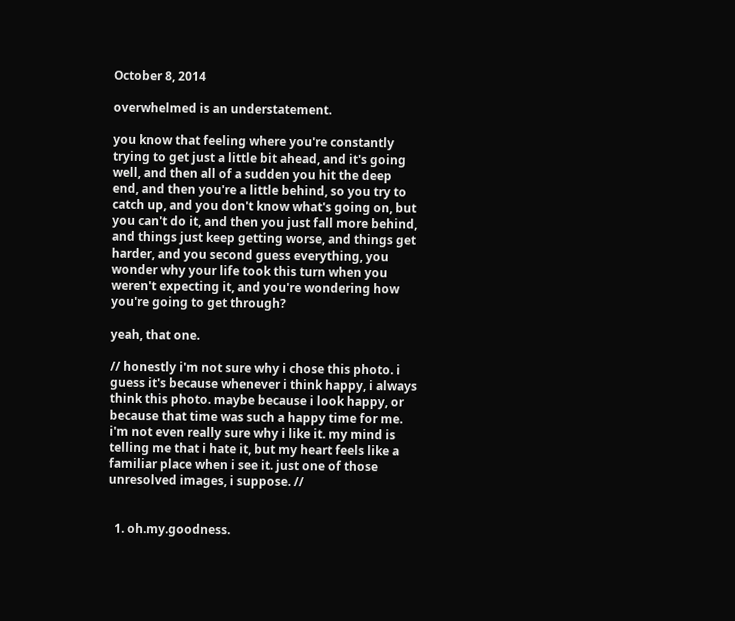October 8, 2014

overwhelmed is an understatement.

you know that feeling where you're constantly trying to get just a little bit ahead, and it's going well, and then all of a sudden you hit the deep end, and then you're a little behind, so you try to catch up, and you don't know what's going on, but you can't do it, and then you just fall more behind, and things just keep getting worse, and things get harder, and you second guess everything, you wonder why your life took this turn when you weren't expecting it, and you're wondering how you're going to get through?

yeah, that one.

// honestly i'm not sure why i chose this photo. i guess it's because whenever i think happy, i always think this photo. maybe because i look happy, or because that time was such a happy time for me. i'm not even really sure why i like it. my mind is telling me that i hate it, but my heart feels like a familiar place when i see it. just one of those unresolved images, i suppose. //


  1. oh.my.goodness.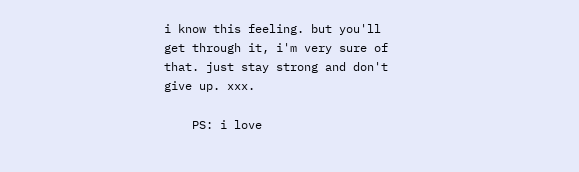i know this feeling. but you'll get through it, i'm very sure of that. just stay strong and don't give up. xxx.

    PS: i love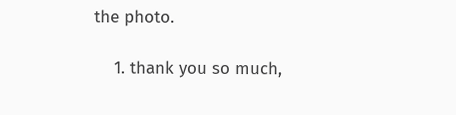the photo.

    1. thank you so much,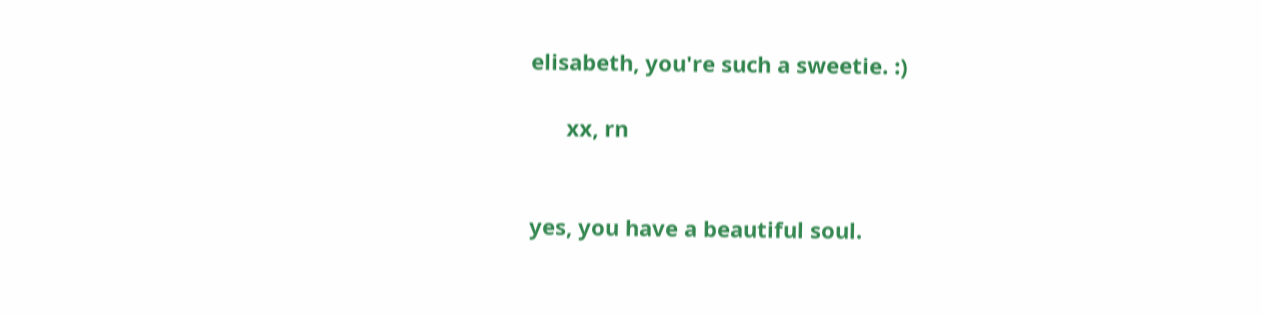elisabeth, you're such a sweetie. :)

      xx, rn


yes, you have a beautiful soul.